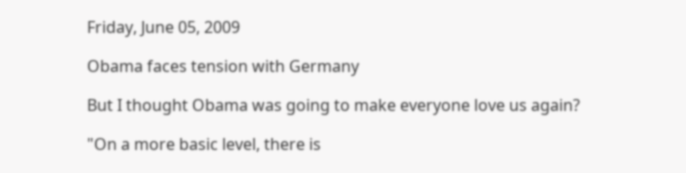Friday, June 05, 2009

Obama faces tension with Germany

But I thought Obama was going to make everyone love us again?

"On a more basic level, there is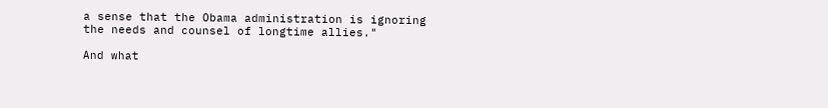a sense that the Obama administration is ignoring the needs and counsel of longtime allies."

And what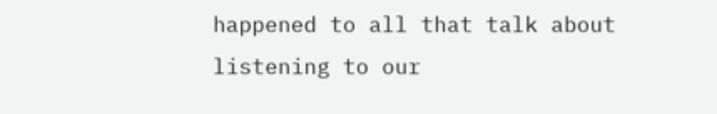happened to all that talk about listening to our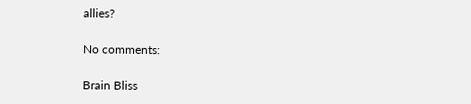allies?

No comments:

Brain Bliss